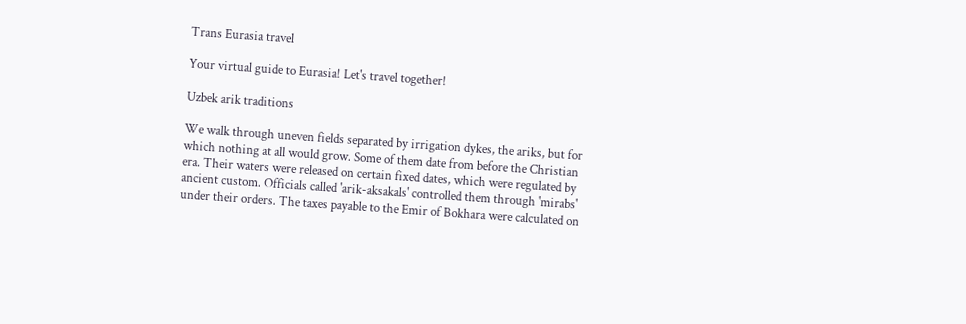Trans Eurasia travel

Your virtual guide to Eurasia! Let's travel together!

Uzbek arik traditions

We walk through uneven fields separated by irrigation dykes, the ariks, but for which nothing at all would grow. Some of them date from before the Christian era. Their waters were released on certain fixed dates, which were regulated by ancient custom. Officials called 'arik-aksakals' controlled them through 'mirabs' under their orders. The taxes payable to the Emir of Bokhara were calculated on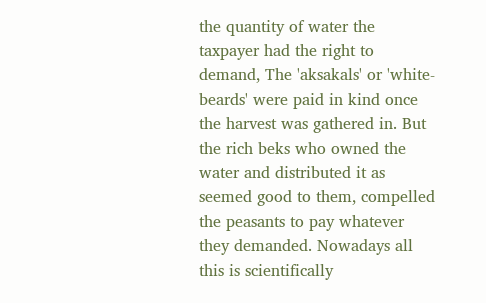the quantity of water the taxpayer had the right to demand, The 'aksakals' or 'white-beards' were paid in kind once the harvest was gathered in. But the rich beks who owned the water and distributed it as seemed good to them, compelled the peasants to pay whatever they demanded. Nowadays all this is scientifically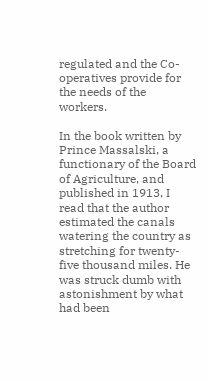regulated and the Co-operatives provide for the needs of the workers.

In the book written by Prince Massalski, a functionary of the Board of Agriculture, and published in 1913, I read that the author estimated the canals watering the country as stretching for twenty-five thousand miles. He was struck dumb with astonishment by what had been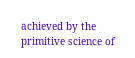achieved by the primitive science of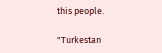this people.

"Turkestan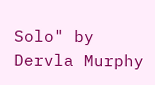Solo" by Dervla Murphy